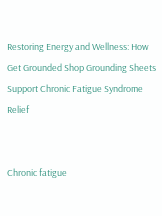Restoring Energy and Wellness: How Get Grounded Shop Grounding Sheets Support Chronic Fatigue Syndrome Relief


Chronic fatigue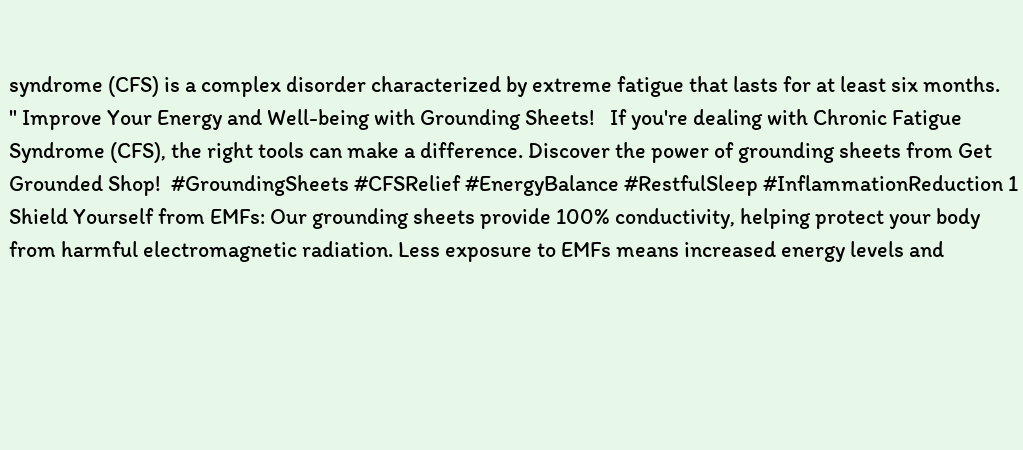syndrome (CFS) is a complex disorder characterized by extreme fatigue that lasts for at least six months.
" Improve Your Energy and Well-being with Grounding Sheets!   If you're dealing with Chronic Fatigue Syndrome (CFS), the right tools can make a difference. Discover the power of grounding sheets from Get Grounded Shop!  #GroundingSheets #CFSRelief #EnergyBalance #RestfulSleep #InflammationReduction 1 Shield Yourself from EMFs: Our grounding sheets provide 100% conductivity, helping protect your body from harmful electromagnetic radiation. Less exposure to EMFs means increased energy levels and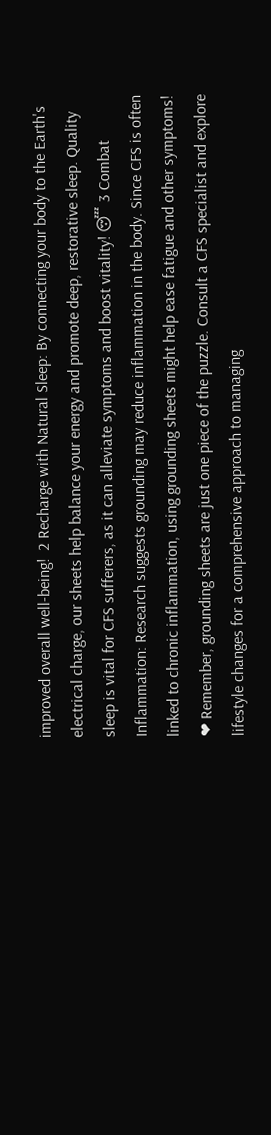improved overall well-being!  2 Recharge with Natural Sleep: By connecting your body to the Earth's electrical charge, our sheets help balance your energy and promote deep, restorative sleep. Quality sleep is vital for CFS sufferers, as it can alleviate symptoms and boost vitality! 😴 3 Combat Inflammation: Research suggests grounding may reduce inflammation in the body. Since CFS is often linked to chronic inflammation, using grounding sheets might help ease fatigue and other symptoms! ❤ Remember, grounding sheets are just one piece of the puzzle. Consult a CFS specialist and explore lifestyle changes for a comprehensive approach to managing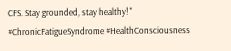CFS. Stay grounded, stay healthy! " #ChronicFatigueSyndrome #HealthConsciousness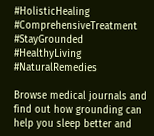#HolisticHealing #ComprehensiveTreatment #StayGrounded #HealthyLiving #NaturalRemedies

Browse medical journals and find out how grounding can help you sleep better and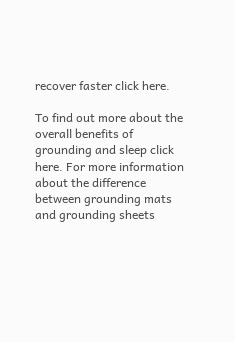recover faster click here.

To find out more about the overall benefits of grounding and sleep click here. For more information about the difference between grounding mats and grounding sheets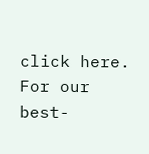click here. For our best-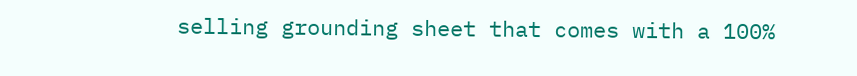selling grounding sheet that comes with a 100%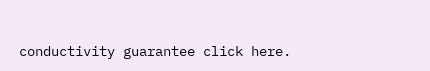conductivity guarantee click here.